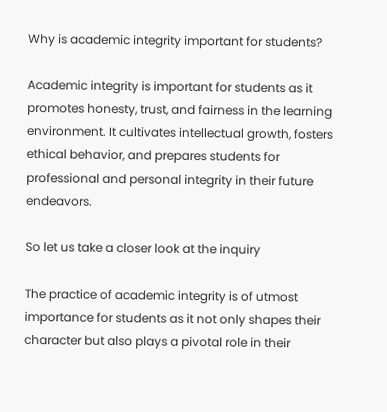Why is academic integrity important for students?

Academic integrity is important for students as it promotes honesty, trust, and fairness in the learning environment. It cultivates intellectual growth, fosters ethical behavior, and prepares students for professional and personal integrity in their future endeavors.

So let us take a closer look at the inquiry

The practice of academic integrity is of utmost importance for students as it not only shapes their character but also plays a pivotal role in their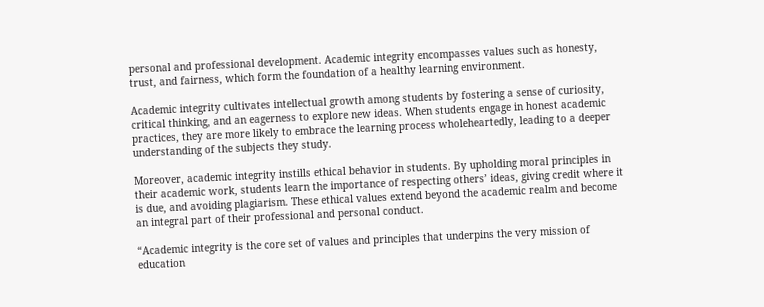personal and professional development. Academic integrity encompasses values such as honesty, trust, and fairness, which form the foundation of a healthy learning environment.

Academic integrity cultivates intellectual growth among students by fostering a sense of curiosity, critical thinking, and an eagerness to explore new ideas. When students engage in honest academic practices, they are more likely to embrace the learning process wholeheartedly, leading to a deeper understanding of the subjects they study.

Moreover, academic integrity instills ethical behavior in students. By upholding moral principles in their academic work, students learn the importance of respecting others’ ideas, giving credit where it is due, and avoiding plagiarism. These ethical values extend beyond the academic realm and become an integral part of their professional and personal conduct.

“Academic integrity is the core set of values and principles that underpins the very mission of education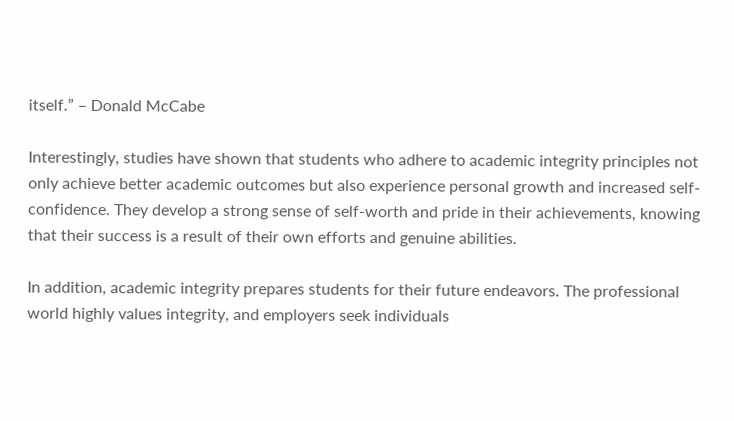itself.” – Donald McCabe

Interestingly, studies have shown that students who adhere to academic integrity principles not only achieve better academic outcomes but also experience personal growth and increased self-confidence. They develop a strong sense of self-worth and pride in their achievements, knowing that their success is a result of their own efforts and genuine abilities.

In addition, academic integrity prepares students for their future endeavors. The professional world highly values integrity, and employers seek individuals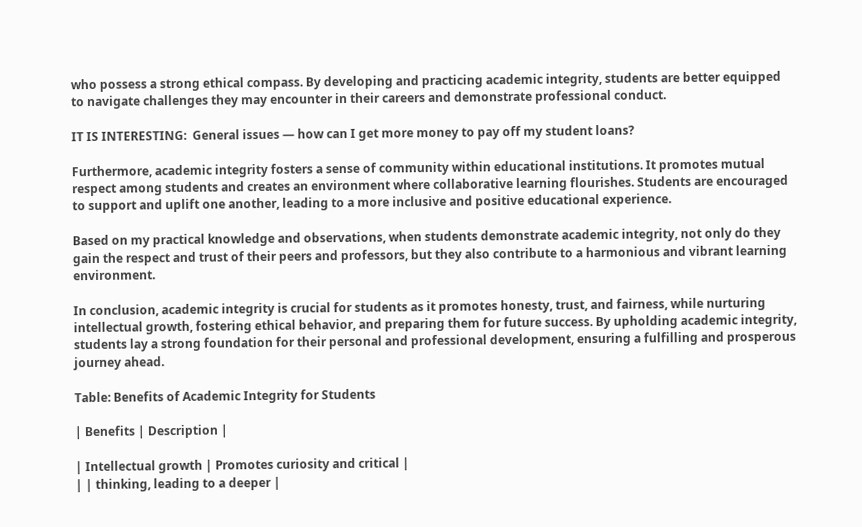who possess a strong ethical compass. By developing and practicing academic integrity, students are better equipped to navigate challenges they may encounter in their careers and demonstrate professional conduct.

IT IS INTERESTING:  General issues — how can I get more money to pay off my student loans?

Furthermore, academic integrity fosters a sense of community within educational institutions. It promotes mutual respect among students and creates an environment where collaborative learning flourishes. Students are encouraged to support and uplift one another, leading to a more inclusive and positive educational experience.

Based on my practical knowledge and observations, when students demonstrate academic integrity, not only do they gain the respect and trust of their peers and professors, but they also contribute to a harmonious and vibrant learning environment.

In conclusion, academic integrity is crucial for students as it promotes honesty, trust, and fairness, while nurturing intellectual growth, fostering ethical behavior, and preparing them for future success. By upholding academic integrity, students lay a strong foundation for their personal and professional development, ensuring a fulfilling and prosperous journey ahead.

Table: Benefits of Academic Integrity for Students

| Benefits | Description |

| Intellectual growth | Promotes curiosity and critical |
| | thinking, leading to a deeper |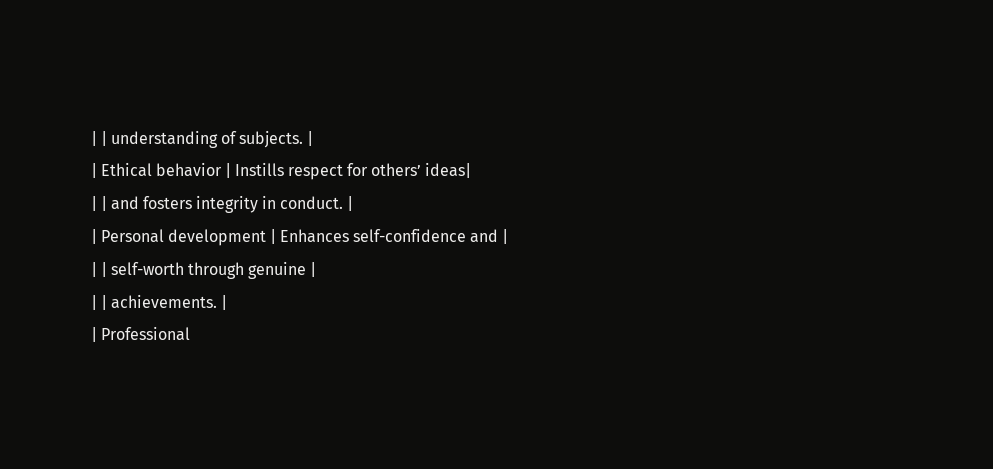| | understanding of subjects. |
| Ethical behavior | Instills respect for others’ ideas|
| | and fosters integrity in conduct. |
| Personal development | Enhances self-confidence and |
| | self-worth through genuine |
| | achievements. |
| Professional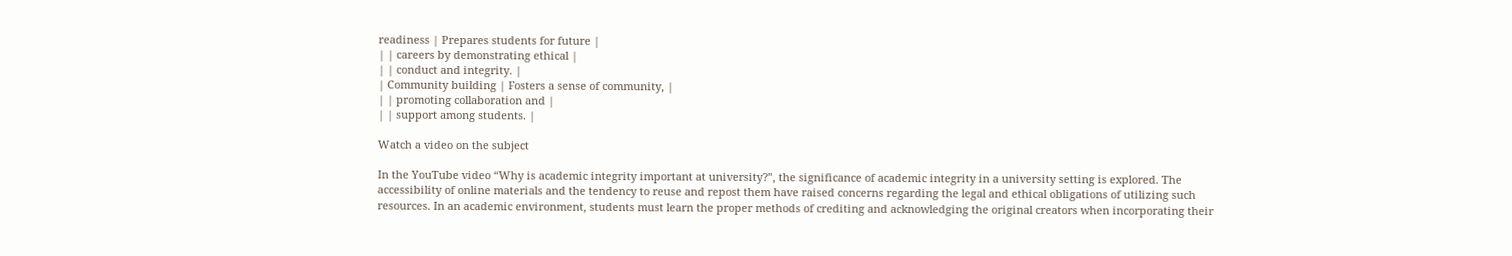readiness | Prepares students for future |
| | careers by demonstrating ethical |
| | conduct and integrity. |
| Community building | Fosters a sense of community, |
| | promoting collaboration and |
| | support among students. |

Watch a video on the subject

In the YouTube video “Why is academic integrity important at university?”, the significance of academic integrity in a university setting is explored. The accessibility of online materials and the tendency to reuse and repost them have raised concerns regarding the legal and ethical obligations of utilizing such resources. In an academic environment, students must learn the proper methods of crediting and acknowledging the original creators when incorporating their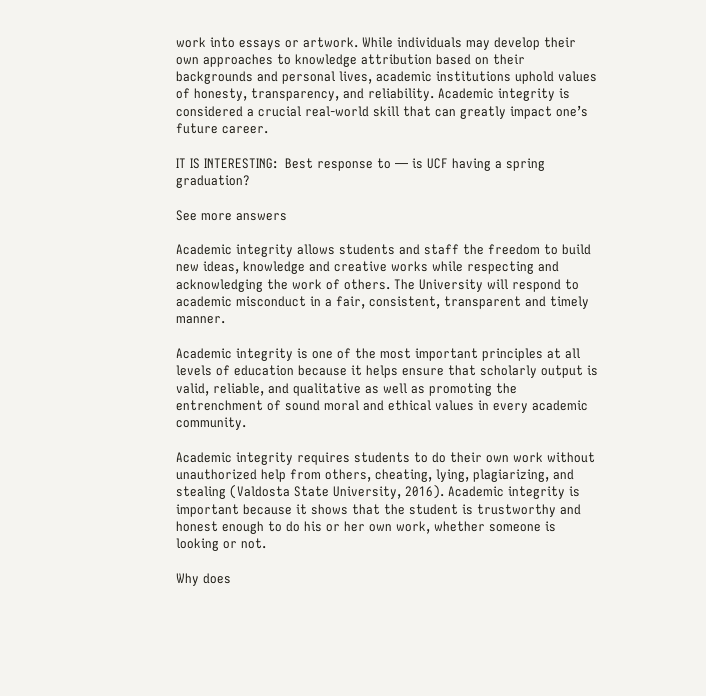work into essays or artwork. While individuals may develop their own approaches to knowledge attribution based on their backgrounds and personal lives, academic institutions uphold values of honesty, transparency, and reliability. Academic integrity is considered a crucial real-world skill that can greatly impact one’s future career.

IT IS INTERESTING:  Best response to — is UCF having a spring graduation?

See more answers

Academic integrity allows students and staff the freedom to build new ideas, knowledge and creative works while respecting and acknowledging the work of others. The University will respond to academic misconduct in a fair, consistent, transparent and timely manner.

Academic integrity is one of the most important principles at all levels of education because it helps ensure that scholarly output is valid, reliable, and qualitative as well as promoting the entrenchment of sound moral and ethical values in every academic community.

Academic integrity requires students to do their own work without unauthorized help from others, cheating, lying, plagiarizing, and stealing (Valdosta State University, 2016). Academic integrity is important because it shows that the student is trustworthy and honest enough to do his or her own work, whether someone is looking or not.

Why does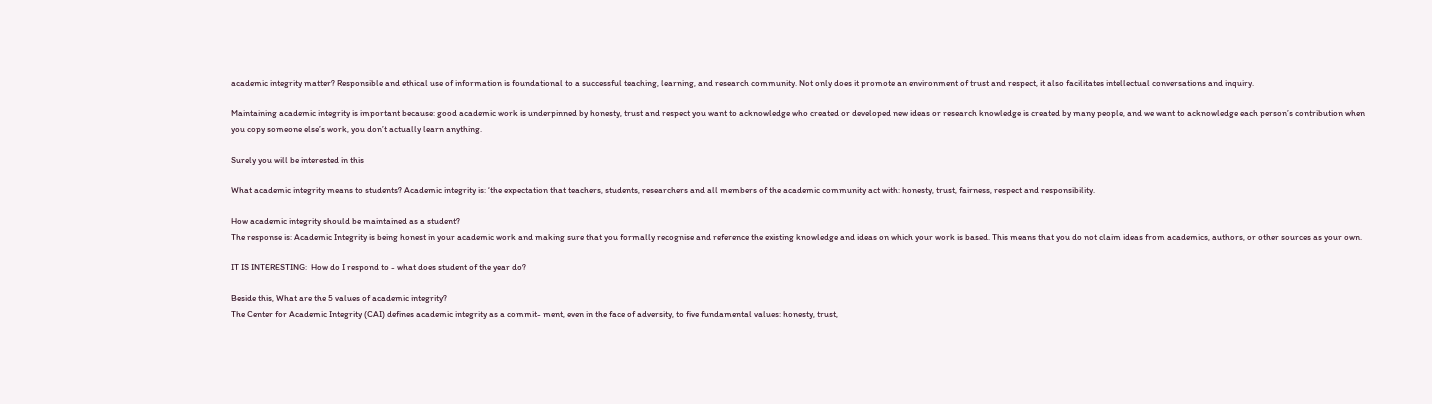academic integrity matter? Responsible and ethical use of information is foundational to a successful teaching, learning, and research community. Not only does it promote an environment of trust and respect, it also facilitates intellectual conversations and inquiry.

Maintaining academic integrity is important because: good academic work is underpinned by honesty, trust and respect you want to acknowledge who created or developed new ideas or research knowledge is created by many people, and we want to acknowledge each person’s contribution when you copy someone else’s work, you don’t actually learn anything.

Surely you will be interested in this

What academic integrity means to students? Academic integrity is: ‘the expectation that teachers, students, researchers and all members of the academic community act with: honesty, trust, fairness, respect and responsibility.

How academic integrity should be maintained as a student?
The response is: Academic Integrity is being honest in your academic work and making sure that you formally recognise and reference the existing knowledge and ideas on which your work is based. This means that you do not claim ideas from academics, authors, or other sources as your own.

IT IS INTERESTING:  How do I respond to - what does student of the year do?

Beside this, What are the 5 values of academic integrity?
The Center for Academic Integrity (CAI) defines academic integrity as a commit- ment, even in the face of adversity, to five fundamental values: honesty, trust,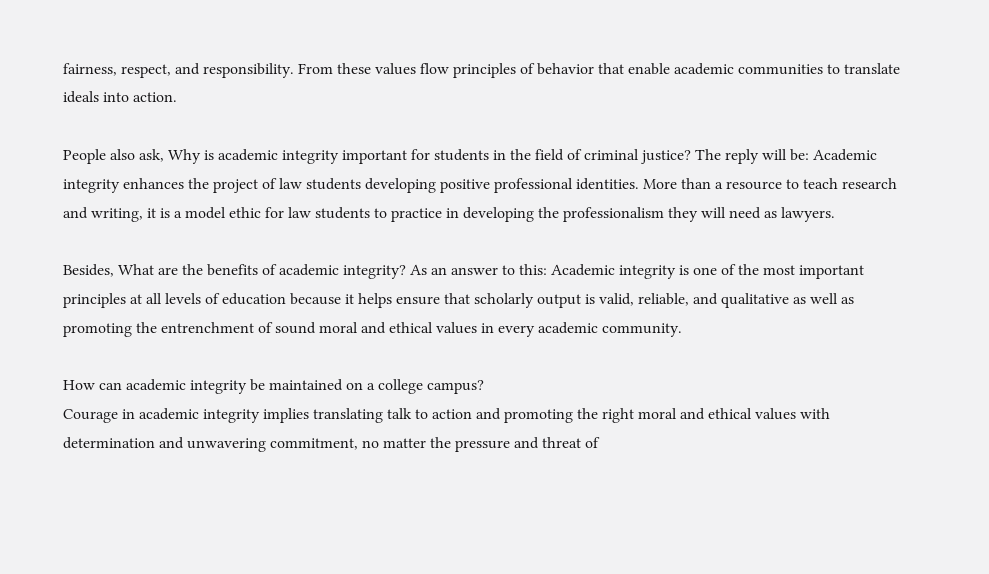fairness, respect, and responsibility. From these values flow principles of behavior that enable academic communities to translate ideals into action.

People also ask, Why is academic integrity important for students in the field of criminal justice? The reply will be: Academic integrity enhances the project of law students developing positive professional identities. More than a resource to teach research and writing, it is a model ethic for law students to practice in developing the professionalism they will need as lawyers.

Besides, What are the benefits of academic integrity? As an answer to this: Academic integrity is one of the most important principles at all levels of education because it helps ensure that scholarly output is valid, reliable, and qualitative as well as promoting the entrenchment of sound moral and ethical values in every academic community.

How can academic integrity be maintained on a college campus?
Courage in academic integrity implies translating talk to action and promoting the right moral and ethical values with determination and unwavering commitment, no matter the pressure and threat of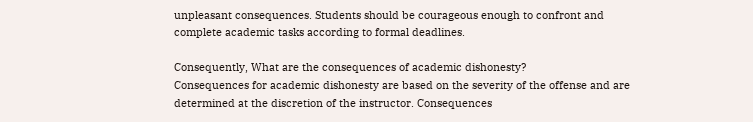unpleasant consequences. Students should be courageous enough to confront and complete academic tasks according to formal deadlines.

Consequently, What are the consequences of academic dishonesty?
Consequences for academic dishonesty are based on the severity of the offense and are determined at the discretion of the instructor. Consequences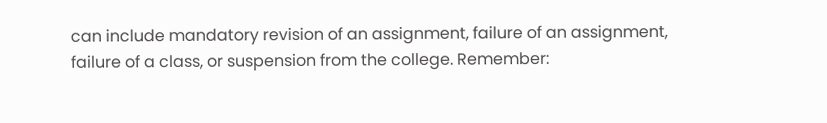can include mandatory revision of an assignment, failure of an assignment, failure of a class, or suspension from the college. Remember: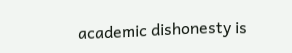academic dishonesty is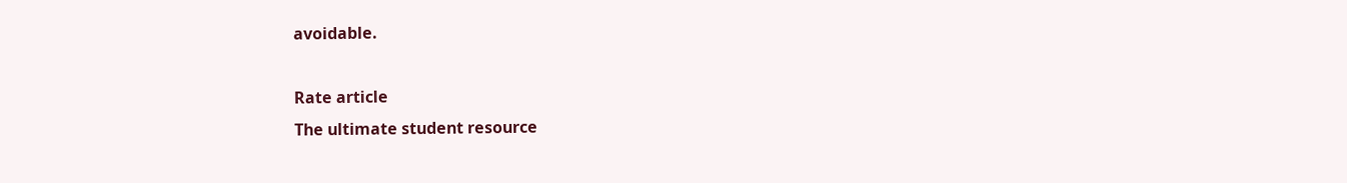avoidable.

Rate article
The ultimate student resource